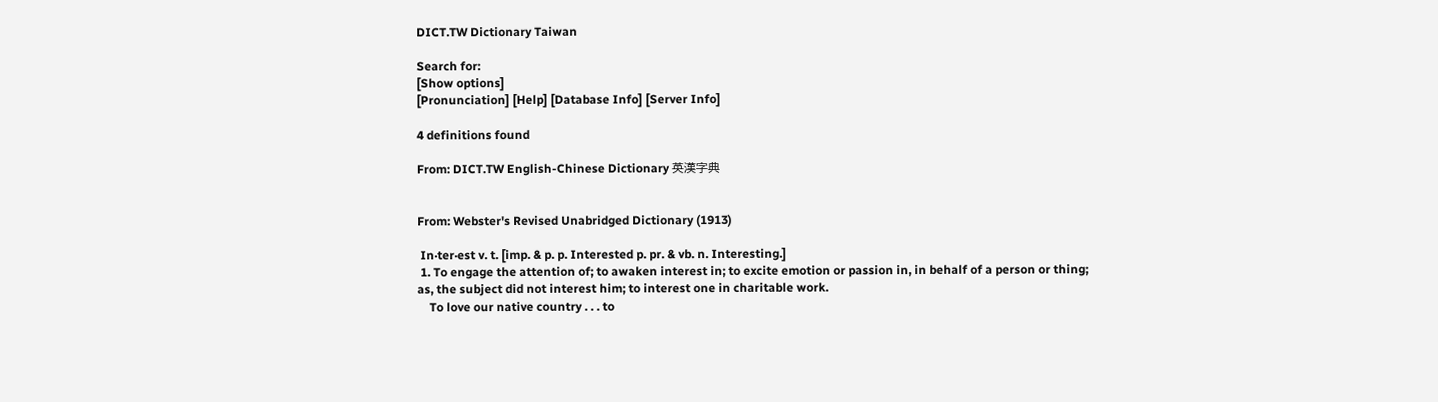DICT.TW Dictionary Taiwan

Search for:
[Show options]
[Pronunciation] [Help] [Database Info] [Server Info]

4 definitions found

From: DICT.TW English-Chinese Dictionary 英漢字典


From: Webster's Revised Unabridged Dictionary (1913)

 In·ter·est v. t. [imp. & p. p. Interested p. pr. & vb. n. Interesting.]
 1. To engage the attention of; to awaken interest in; to excite emotion or passion in, in behalf of a person or thing; as, the subject did not interest him; to interest one in charitable work.
    To love our native country . . . to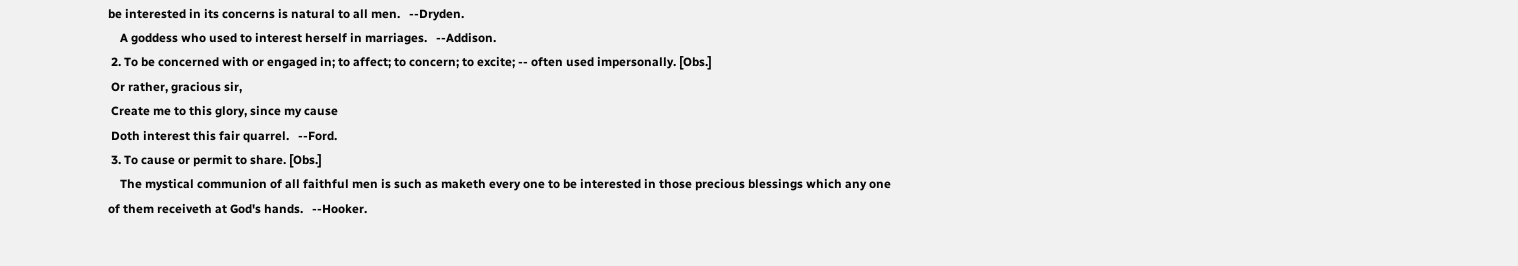be interested in its concerns is natural to all men.   --Dryden.
    A goddess who used to interest herself in marriages.   --Addison.
 2. To be concerned with or engaged in; to affect; to concern; to excite; -- often used impersonally. [Obs.]
 Or rather, gracious sir,
 Create me to this glory, since my cause
 Doth interest this fair quarrel.   --Ford.
 3. To cause or permit to share. [Obs.]
    The mystical communion of all faithful men is such as maketh every one to be interested in those precious blessings which any one of them receiveth at God's hands.   --Hooker.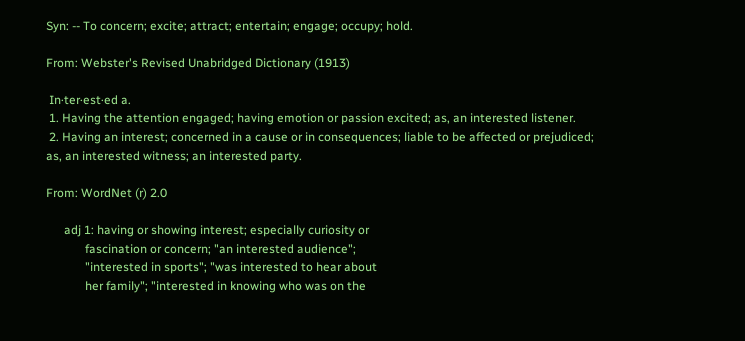Syn: -- To concern; excite; attract; entertain; engage; occupy; hold.

From: Webster's Revised Unabridged Dictionary (1913)

 In·ter·est·ed a.
 1. Having the attention engaged; having emotion or passion excited; as, an interested listener.
 2. Having an interest; concerned in a cause or in consequences; liable to be affected or prejudiced; as, an interested witness; an interested party.

From: WordNet (r) 2.0

      adj 1: having or showing interest; especially curiosity or
             fascination or concern; "an interested audience";
             "interested in sports"; "was interested to hear about
             her family"; "interested in knowing who was on the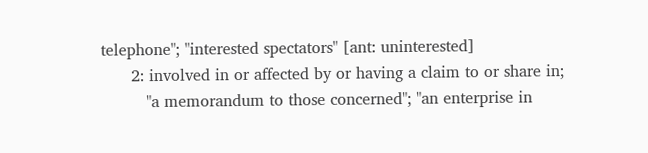telephone"; "interested spectators" [ant: uninterested]
      2: involved in or affected by or having a claim to or share in;
         "a memorandum to those concerned"; "an enterprise in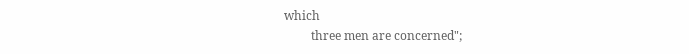which
         three men are concerned";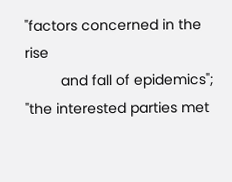"factors concerned in the rise
         and fall of epidemics"; "the interested parties met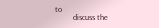to
         discuss the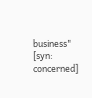business" [syn: concerned]